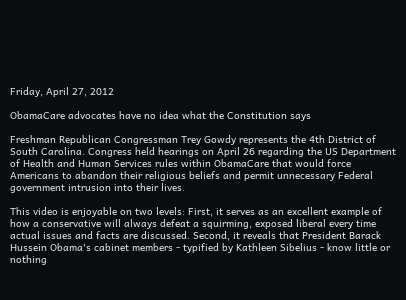Friday, April 27, 2012

ObamaCare advocates have no idea what the Constitution says

Freshman Republican Congressman Trey Gowdy represents the 4th District of South Carolina. Congress held hearings on April 26 regarding the US Department of Health and Human Services rules within ObamaCare that would force Americans to abandon their religious beliefs and permit unnecessary Federal government intrusion into their lives.

This video is enjoyable on two levels: First, it serves as an excellent example of how a conservative will always defeat a squirming, exposed liberal every time actual issues and facts are discussed. Second, it reveals that President Barack Hussein Obama's cabinet members - typified by Kathleen Sibelius - know little or nothing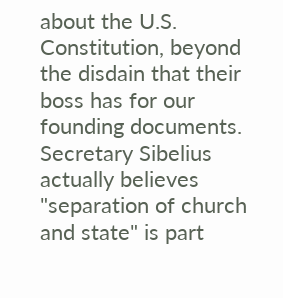about the U.S. Constitution, beyond the disdain that their boss has for our founding documents. Secretary Sibelius actually believes "separation of church and state" is part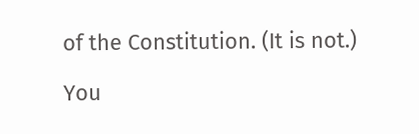of the Constitution. (It is not.)

You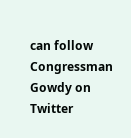can follow Congressman Gowdy on Twitter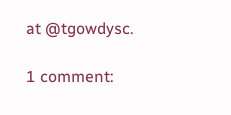at @tgowdysc.

1 comment: